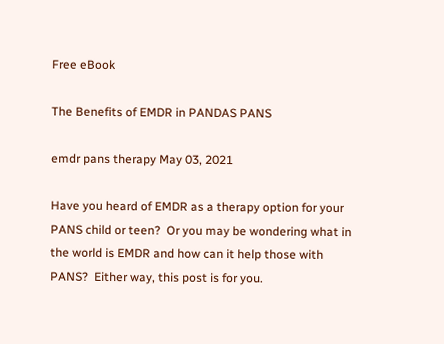Free eBook

The Benefits of EMDR in PANDAS PANS

emdr pans therapy May 03, 2021

Have you heard of EMDR as a therapy option for your PANS child or teen?  Or you may be wondering what in the world is EMDR and how can it help those with PANS?  Either way, this post is for you.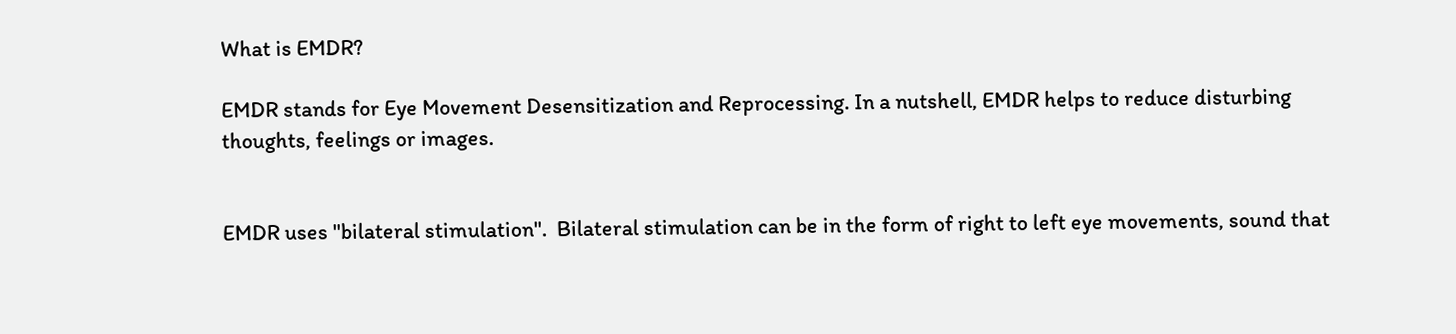What is EMDR?

EMDR stands for Eye Movement Desensitization and Reprocessing. In a nutshell, EMDR helps to reduce disturbing thoughts, feelings or images.


EMDR uses "bilateral stimulation".  Bilateral stimulation can be in the form of right to left eye movements, sound that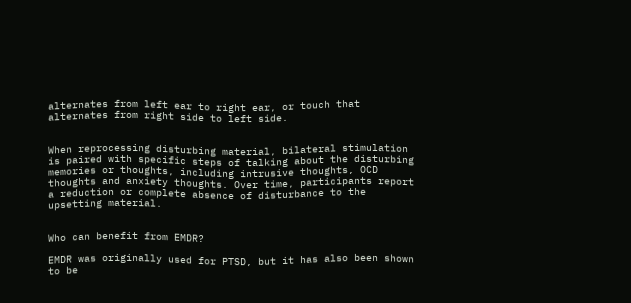alternates from left ear to right ear, or touch that alternates from right side to left side.


When reprocessing disturbing material, bilateral stimulation is paired with specific steps of talking about the disturbing memories or thoughts, including intrusive thoughts, OCD thoughts and anxiety thoughts. Over time, participants report a reduction or complete absence of disturbance to the upsetting material.


Who can benefit from EMDR?

EMDR was originally used for PTSD, but it has also been shown to be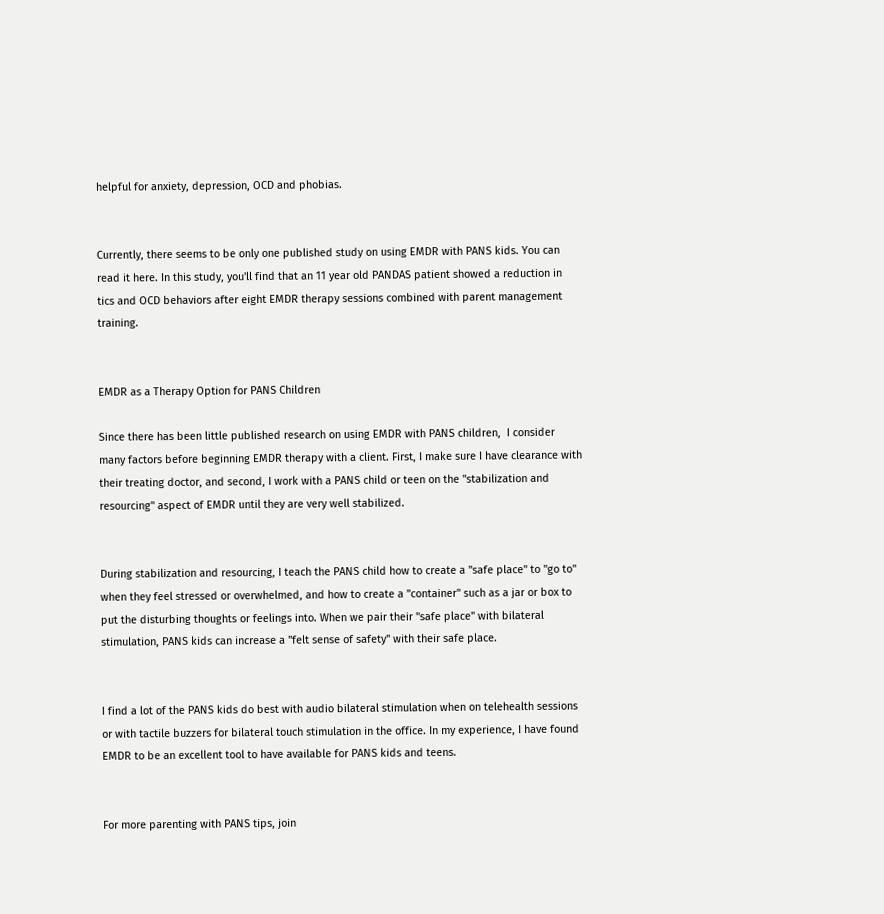helpful for anxiety, depression, OCD and phobias.


Currently, there seems to be only one published study on using EMDR with PANS kids. You can read it here. In this study, you'll find that an 11 year old PANDAS patient showed a reduction in tics and OCD behaviors after eight EMDR therapy sessions combined with parent management training.


EMDR as a Therapy Option for PANS Children

Since there has been little published research on using EMDR with PANS children,  I consider many factors before beginning EMDR therapy with a client. First, I make sure I have clearance with their treating doctor, and second, I work with a PANS child or teen on the "stabilization and resourcing" aspect of EMDR until they are very well stabilized.


During stabilization and resourcing, I teach the PANS child how to create a "safe place" to "go to" when they feel stressed or overwhelmed, and how to create a "container" such as a jar or box to put the disturbing thoughts or feelings into. When we pair their "safe place" with bilateral stimulation, PANS kids can increase a "felt sense of safety" with their safe place.


I find a lot of the PANS kids do best with audio bilateral stimulation when on telehealth sessions or with tactile buzzers for bilateral touch stimulation in the office. In my experience, I have found EMDR to be an excellent tool to have available for PANS kids and teens.


For more parenting with PANS tips, join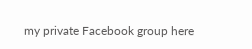my private Facebook group here